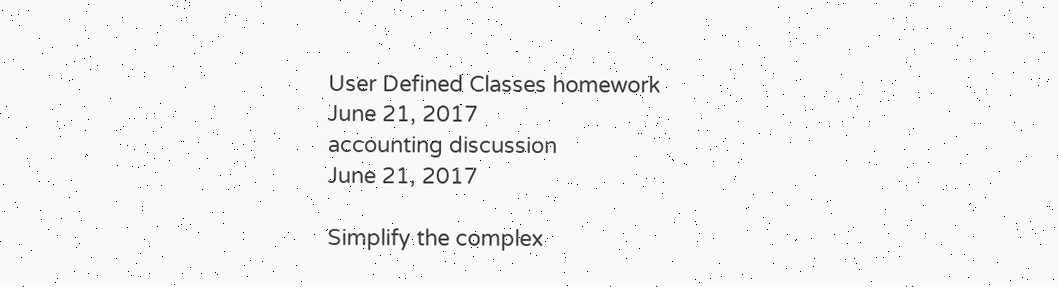User Defined Classes homework
June 21, 2017
accounting discussion
June 21, 2017

Simplify the complex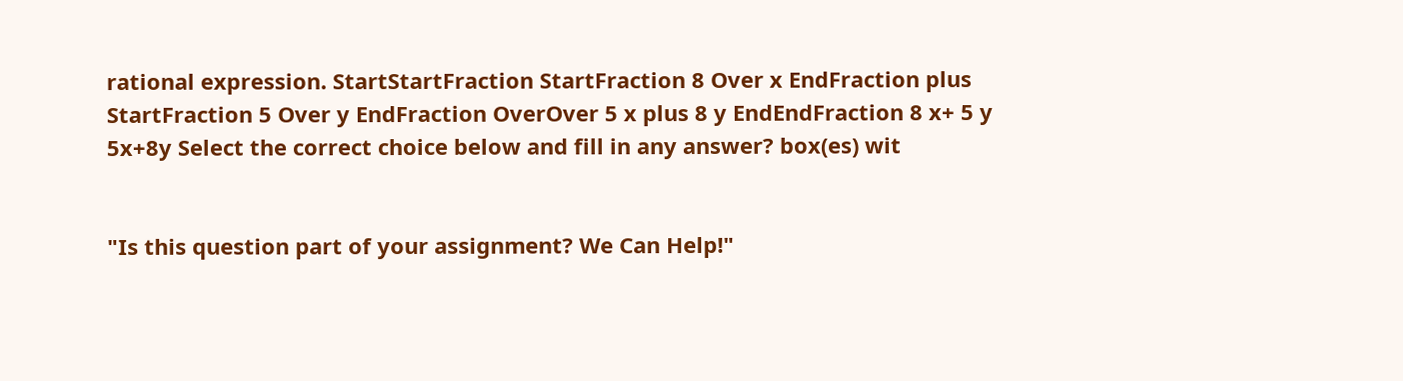rational expression. StartStartFraction StartFraction 8 Over x EndFraction plus StartFraction 5 Over y EndFraction OverOver 5 x plus 8 y EndEndFraction 8 x+ 5 y 5x+8y Select the correct choice below and fill in any answer? box(es) wit


"Is this question part of your assignment? We Can Help!"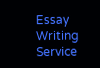Essay Writing Service